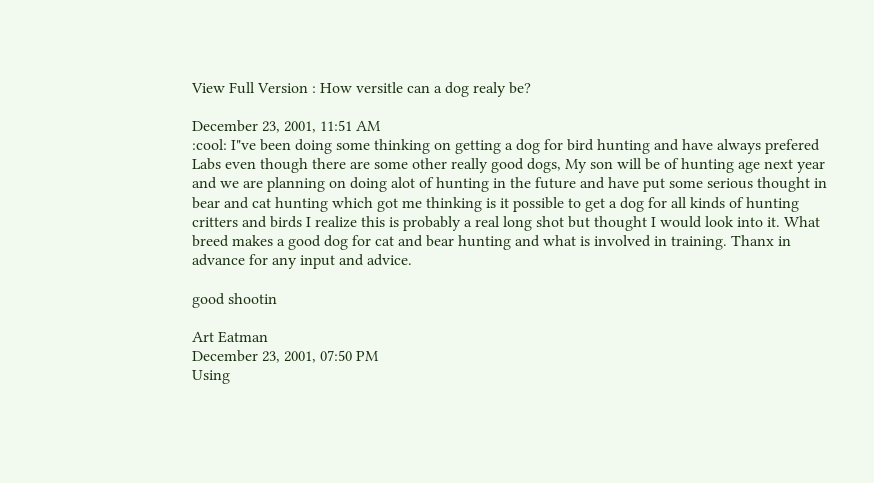View Full Version : How versitle can a dog realy be?

December 23, 2001, 11:51 AM
:cool: I"ve been doing some thinking on getting a dog for bird hunting and have always prefered Labs even though there are some other really good dogs, My son will be of hunting age next year and we are planning on doing alot of hunting in the future and have put some serious thought in bear and cat hunting which got me thinking is it possible to get a dog for all kinds of hunting critters and birds I realize this is probably a real long shot but thought I would look into it. What breed makes a good dog for cat and bear hunting and what is involved in training. Thanx in advance for any input and advice.

good shootin

Art Eatman
December 23, 2001, 07:50 PM
Using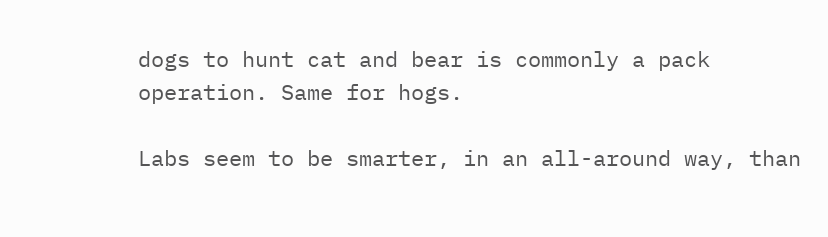dogs to hunt cat and bear is commonly a pack operation. Same for hogs.

Labs seem to be smarter, in an all-around way, than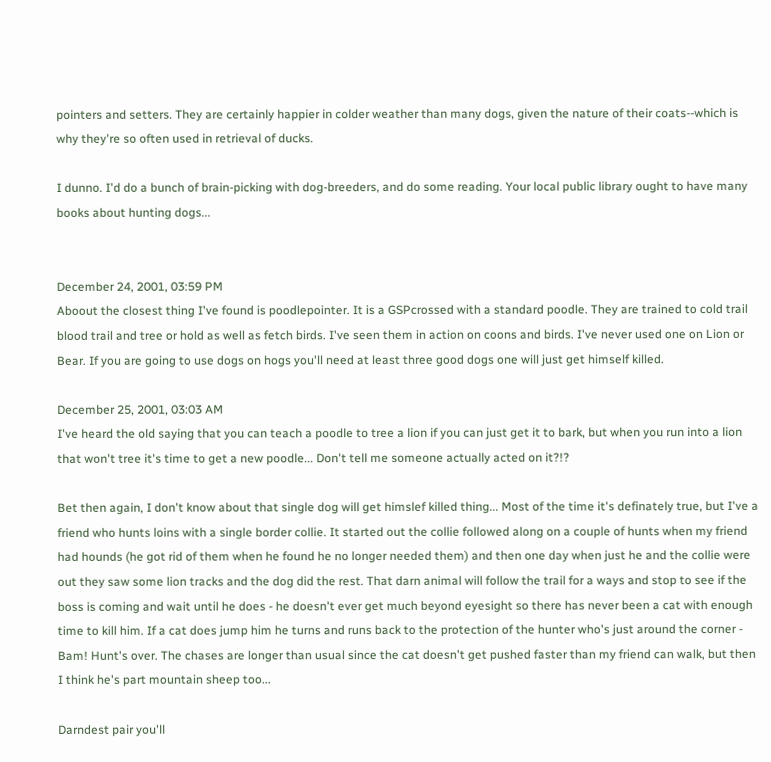pointers and setters. They are certainly happier in colder weather than many dogs, given the nature of their coats--which is why they're so often used in retrieval of ducks.

I dunno. I'd do a bunch of brain-picking with dog-breeders, and do some reading. Your local public library ought to have many books about hunting dogs...


December 24, 2001, 03:59 PM
Aboout the closest thing I've found is poodlepointer. It is a GSPcrossed with a standard poodle. They are trained to cold trail blood trail and tree or hold as well as fetch birds. I've seen them in action on coons and birds. I've never used one on Lion or Bear. If you are going to use dogs on hogs you'll need at least three good dogs one will just get himself killed.

December 25, 2001, 03:03 AM
I've heard the old saying that you can teach a poodle to tree a lion if you can just get it to bark, but when you run into a lion that won't tree it's time to get a new poodle... Don't tell me someone actually acted on it?!?

Bet then again, I don't know about that single dog will get himslef killed thing... Most of the time it's definately true, but I've a friend who hunts loins with a single border collie. It started out the collie followed along on a couple of hunts when my friend had hounds (he got rid of them when he found he no longer needed them) and then one day when just he and the collie were out they saw some lion tracks and the dog did the rest. That darn animal will follow the trail for a ways and stop to see if the boss is coming and wait until he does - he doesn't ever get much beyond eyesight so there has never been a cat with enough time to kill him. If a cat does jump him he turns and runs back to the protection of the hunter who's just around the corner - Bam! Hunt's over. The chases are longer than usual since the cat doesn't get pushed faster than my friend can walk, but then I think he's part mountain sheep too...

Darndest pair you'll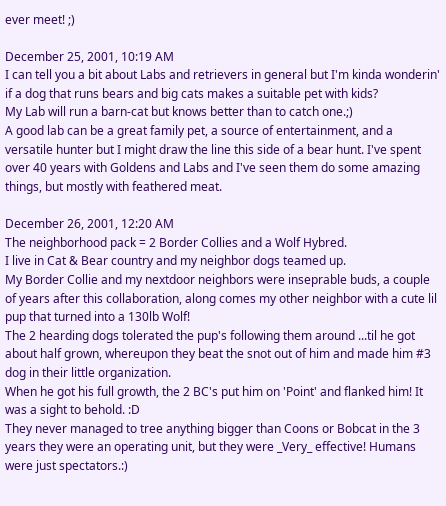ever meet! ;)

December 25, 2001, 10:19 AM
I can tell you a bit about Labs and retrievers in general but I'm kinda wonderin' if a dog that runs bears and big cats makes a suitable pet with kids?
My Lab will run a barn-cat but knows better than to catch one.;)
A good lab can be a great family pet, a source of entertainment, and a versatile hunter but I might draw the line this side of a bear hunt. I've spent over 40 years with Goldens and Labs and I've seen them do some amazing things, but mostly with feathered meat.

December 26, 2001, 12:20 AM
The neighborhood pack = 2 Border Collies and a Wolf Hybred.
I live in Cat & Bear country and my neighbor dogs teamed up.
My Border Collie and my nextdoor neighbors were inseprable buds, a couple of years after this collaboration, along comes my other neighbor with a cute lil pup that turned into a 130lb Wolf!
The 2 hearding dogs tolerated the pup's following them around ...til he got about half grown, whereupon they beat the snot out of him and made him #3 dog in their little organization.
When he got his full growth, the 2 BC's put him on 'Point' and flanked him! It was a sight to behold. :D
They never managed to tree anything bigger than Coons or Bobcat in the 3 years they were an operating unit, but they were _Very_ effective! Humans were just spectators.:)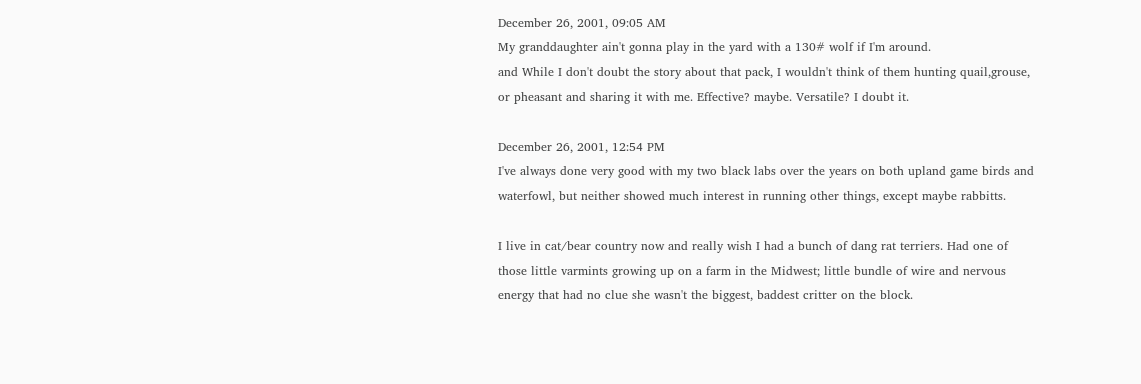December 26, 2001, 09:05 AM
My granddaughter ain't gonna play in the yard with a 130# wolf if I'm around.
and While I don't doubt the story about that pack, I wouldn't think of them hunting quail,grouse, or pheasant and sharing it with me. Effective? maybe. Versatile? I doubt it.

December 26, 2001, 12:54 PM
I've always done very good with my two black labs over the years on both upland game birds and waterfowl, but neither showed much interest in running other things, except maybe rabbitts.

I live in cat/bear country now and really wish I had a bunch of dang rat terriers. Had one of those little varmints growing up on a farm in the Midwest; little bundle of wire and nervous energy that had no clue she wasn't the biggest, baddest critter on the block.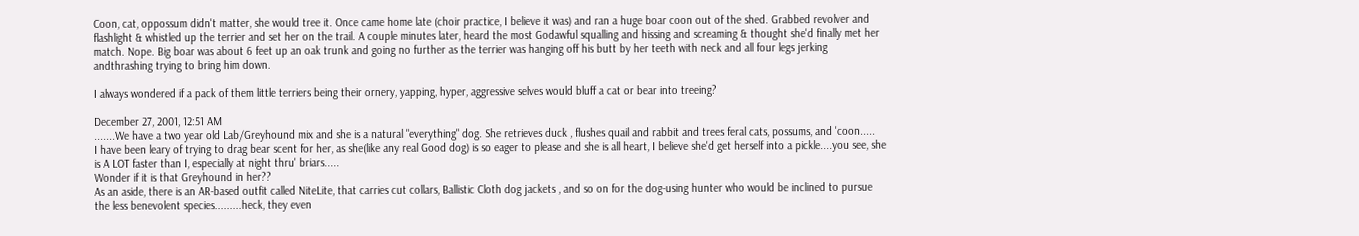Coon, cat, oppossum didn't matter, she would tree it. Once came home late (choir practice, I believe it was) and ran a huge boar coon out of the shed. Grabbed revolver and flashlight & whistled up the terrier and set her on the trail. A couple minutes later, heard the most Godawful squalling and hissing and screaming & thought she'd finally met her match. Nope. Big boar was about 6 feet up an oak trunk and going no further as the terrier was hanging off his butt by her teeth with neck and all four legs jerking andthrashing trying to bring him down.

I always wondered if a pack of them little terriers being their ornery, yapping, hyper, aggressive selves would bluff a cat or bear into treeing?

December 27, 2001, 12:51 AM
.......We have a two year old Lab/Greyhound mix and she is a natural "everything" dog. She retrieves duck , flushes quail and rabbit and trees feral cats, possums, and 'coon.....
I have been leary of trying to drag bear scent for her, as she(like any real Good dog) is so eager to please and she is all heart, I believe she'd get herself into a pickle....you see, she is A LOT faster than I, especially at night thru' briars.....
Wonder if it is that Greyhound in her??
As an aside, there is an AR-based outfit called NiteLite, that carries cut collars, Ballistic Cloth dog jackets , and so on for the dog-using hunter who would be inclined to pursue the less benevolent species.........heck, they even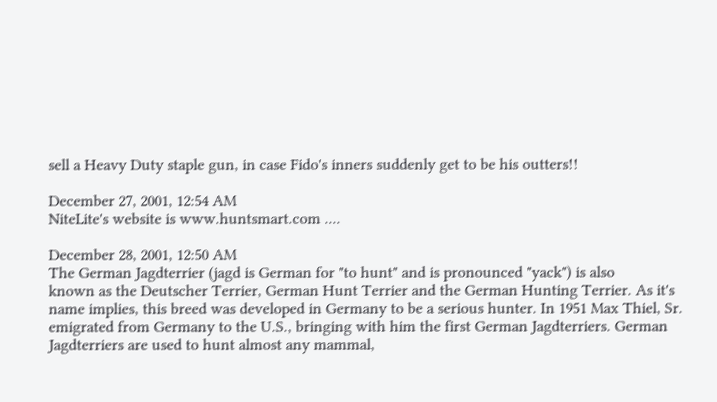sell a Heavy Duty staple gun, in case Fido's inners suddenly get to be his outters!!

December 27, 2001, 12:54 AM
NiteLite's website is www.huntsmart.com ....

December 28, 2001, 12:50 AM
The German Jagdterrier (jagd is German for "to hunt" and is pronounced "yack") is also
known as the Deutscher Terrier, German Hunt Terrier and the German Hunting Terrier. As it's
name implies, this breed was developed in Germany to be a serious hunter. In 1951 Max Thiel, Sr.
emigrated from Germany to the U.S., bringing with him the first German Jagdterriers. German
Jagdterriers are used to hunt almost any mammal,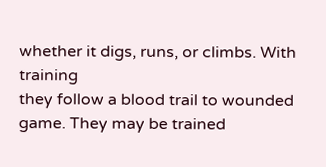whether it digs, runs, or climbs. With training
they follow a blood trail to wounded game. They may be trained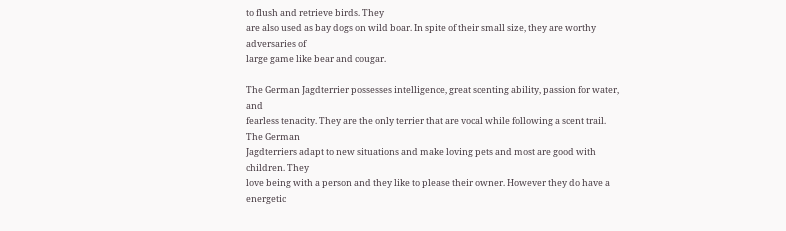to flush and retrieve birds. They
are also used as bay dogs on wild boar. In spite of their small size, they are worthy adversaries of
large game like bear and cougar.

The German Jagdterrier possesses intelligence, great scenting ability, passion for water, and
fearless tenacity. They are the only terrier that are vocal while following a scent trail. The German
Jagdterriers adapt to new situations and make loving pets and most are good with children. They
love being with a person and they like to please their owner. However they do have a energetic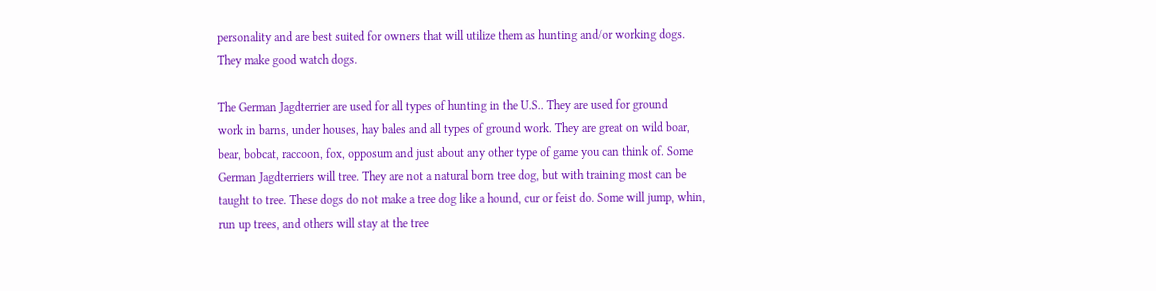personality and are best suited for owners that will utilize them as hunting and/or working dogs.
They make good watch dogs.

The German Jagdterrier are used for all types of hunting in the U.S.. They are used for ground
work in barns, under houses, hay bales and all types of ground work. They are great on wild boar,
bear, bobcat, raccoon, fox, opposum and just about any other type of game you can think of. Some
German Jagdterriers will tree. They are not a natural born tree dog, but with training most can be
taught to tree. These dogs do not make a tree dog like a hound, cur or feist do. Some will jump, whin,
run up trees, and others will stay at the tree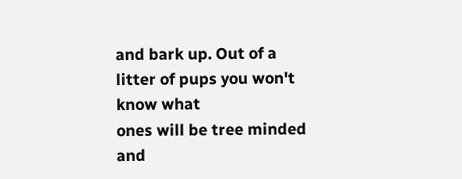and bark up. Out of a litter of pups you won't know what
ones will be tree minded and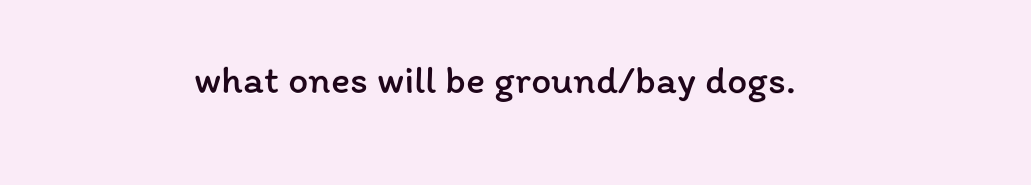what ones will be ground/bay dogs.